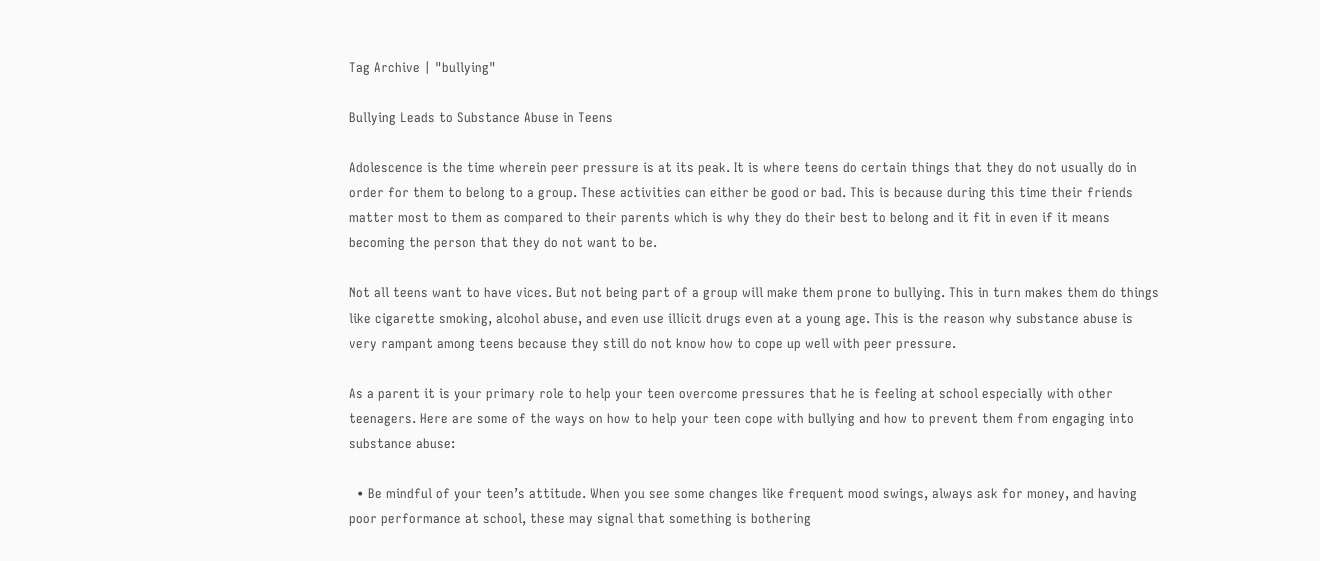Tag Archive | "bullying"

Bullying Leads to Substance Abuse in Teens

Adolescence is the time wherein peer pressure is at its peak. It is where teens do certain things that they do not usually do in order for them to belong to a group. These activities can either be good or bad. This is because during this time their friends matter most to them as compared to their parents which is why they do their best to belong and it fit in even if it means becoming the person that they do not want to be.

Not all teens want to have vices. But not being part of a group will make them prone to bullying. This in turn makes them do things like cigarette smoking, alcohol abuse, and even use illicit drugs even at a young age. This is the reason why substance abuse is very rampant among teens because they still do not know how to cope up well with peer pressure.

As a parent it is your primary role to help your teen overcome pressures that he is feeling at school especially with other teenagers. Here are some of the ways on how to help your teen cope with bullying and how to prevent them from engaging into substance abuse:

  • Be mindful of your teen’s attitude. When you see some changes like frequent mood swings, always ask for money, and having poor performance at school, these may signal that something is bothering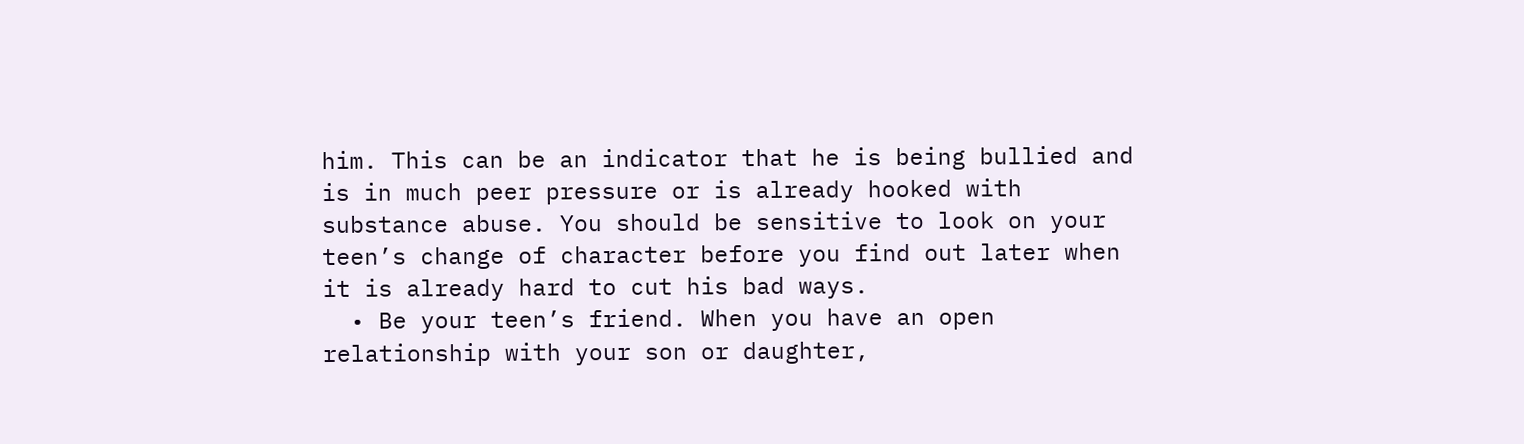him. This can be an indicator that he is being bullied and is in much peer pressure or is already hooked with substance abuse. You should be sensitive to look on your teen’s change of character before you find out later when it is already hard to cut his bad ways.
  • Be your teen’s friend. When you have an open relationship with your son or daughter,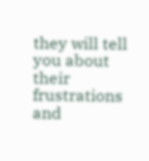they will tell you about their frustrations and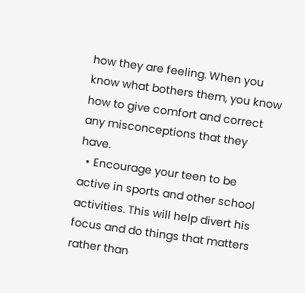how they are feeling. When you know what bothers them, you know how to give comfort and correct any misconceptions that they have.
  • Encourage your teen to be active in sports and other school activities. This will help divert his focus and do things that matters rather than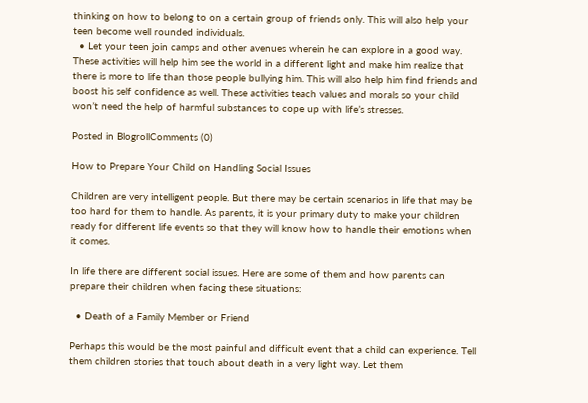thinking on how to belong to on a certain group of friends only. This will also help your teen become well rounded individuals.
  • Let your teen join camps and other avenues wherein he can explore in a good way. These activities will help him see the world in a different light and make him realize that there is more to life than those people bullying him. This will also help him find friends and boost his self confidence as well. These activities teach values and morals so your child won’t need the help of harmful substances to cope up with life’s stresses.

Posted in BlogrollComments (0)

How to Prepare Your Child on Handling Social Issues

Children are very intelligent people. But there may be certain scenarios in life that may be too hard for them to handle. As parents, it is your primary duty to make your children ready for different life events so that they will know how to handle their emotions when it comes.

In life there are different social issues. Here are some of them and how parents can prepare their children when facing these situations:

  • Death of a Family Member or Friend

Perhaps this would be the most painful and difficult event that a child can experience. Tell them children stories that touch about death in a very light way. Let them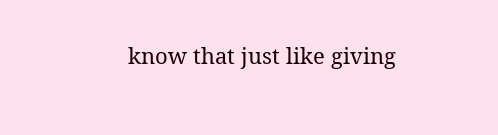know that just like giving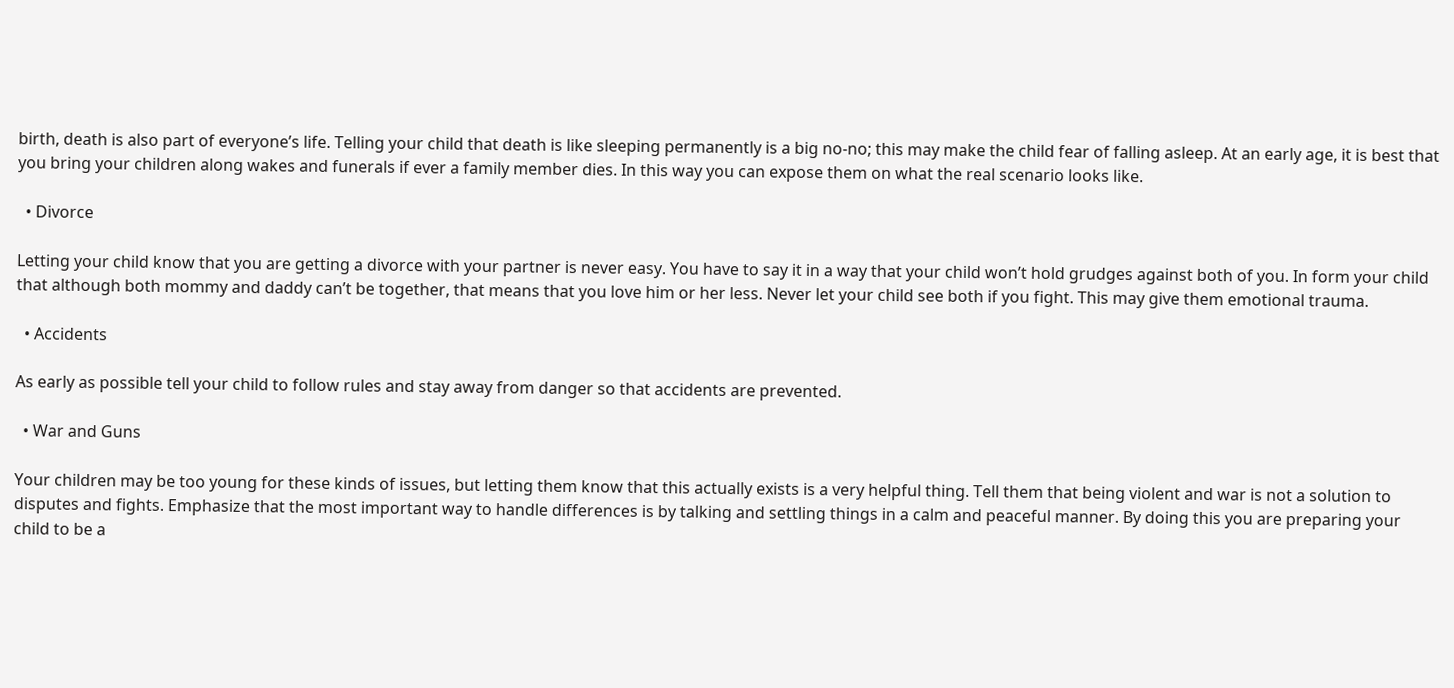birth, death is also part of everyone’s life. Telling your child that death is like sleeping permanently is a big no-no; this may make the child fear of falling asleep. At an early age, it is best that you bring your children along wakes and funerals if ever a family member dies. In this way you can expose them on what the real scenario looks like.

  • Divorce

Letting your child know that you are getting a divorce with your partner is never easy. You have to say it in a way that your child won’t hold grudges against both of you. In form your child that although both mommy and daddy can’t be together, that means that you love him or her less. Never let your child see both if you fight. This may give them emotional trauma.

  • Accidents

As early as possible tell your child to follow rules and stay away from danger so that accidents are prevented.

  • War and Guns

Your children may be too young for these kinds of issues, but letting them know that this actually exists is a very helpful thing. Tell them that being violent and war is not a solution to disputes and fights. Emphasize that the most important way to handle differences is by talking and settling things in a calm and peaceful manner. By doing this you are preparing your child to be a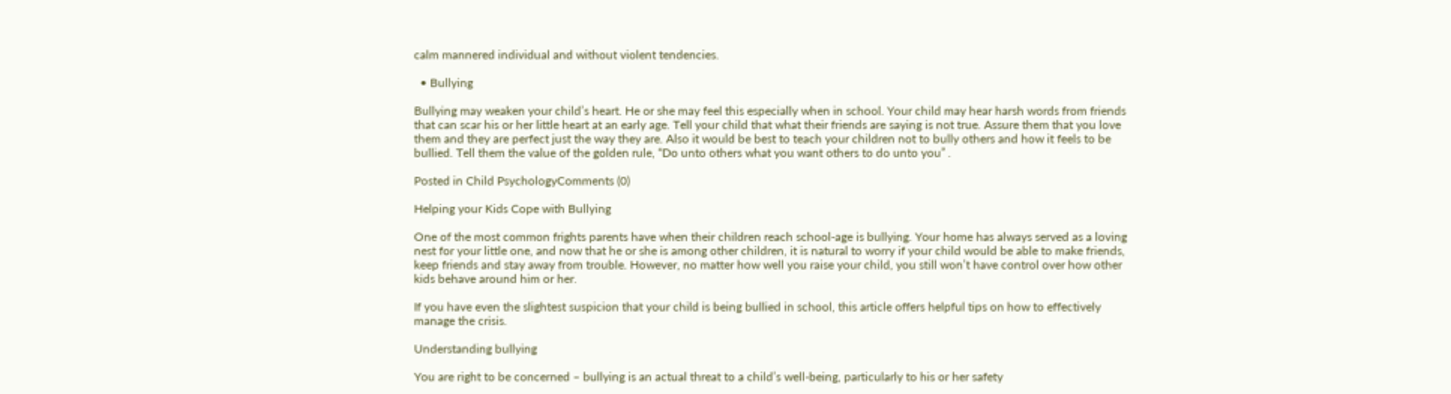calm mannered individual and without violent tendencies.

  • Bullying

Bullying may weaken your child’s heart. He or she may feel this especially when in school. Your child may hear harsh words from friends that can scar his or her little heart at an early age. Tell your child that what their friends are saying is not true. Assure them that you love them and they are perfect just the way they are. Also it would be best to teach your children not to bully others and how it feels to be bullied. Tell them the value of the golden rule, “Do unto others what you want others to do unto you” .

Posted in Child PsychologyComments (0)

Helping your Kids Cope with Bullying

One of the most common frights parents have when their children reach school-age is bullying. Your home has always served as a loving nest for your little one, and now that he or she is among other children, it is natural to worry if your child would be able to make friends, keep friends and stay away from trouble. However, no matter how well you raise your child, you still won’t have control over how other kids behave around him or her.

If you have even the slightest suspicion that your child is being bullied in school, this article offers helpful tips on how to effectively manage the crisis.

Understanding bullying

You are right to be concerned – bullying is an actual threat to a child’s well-being, particularly to his or her safety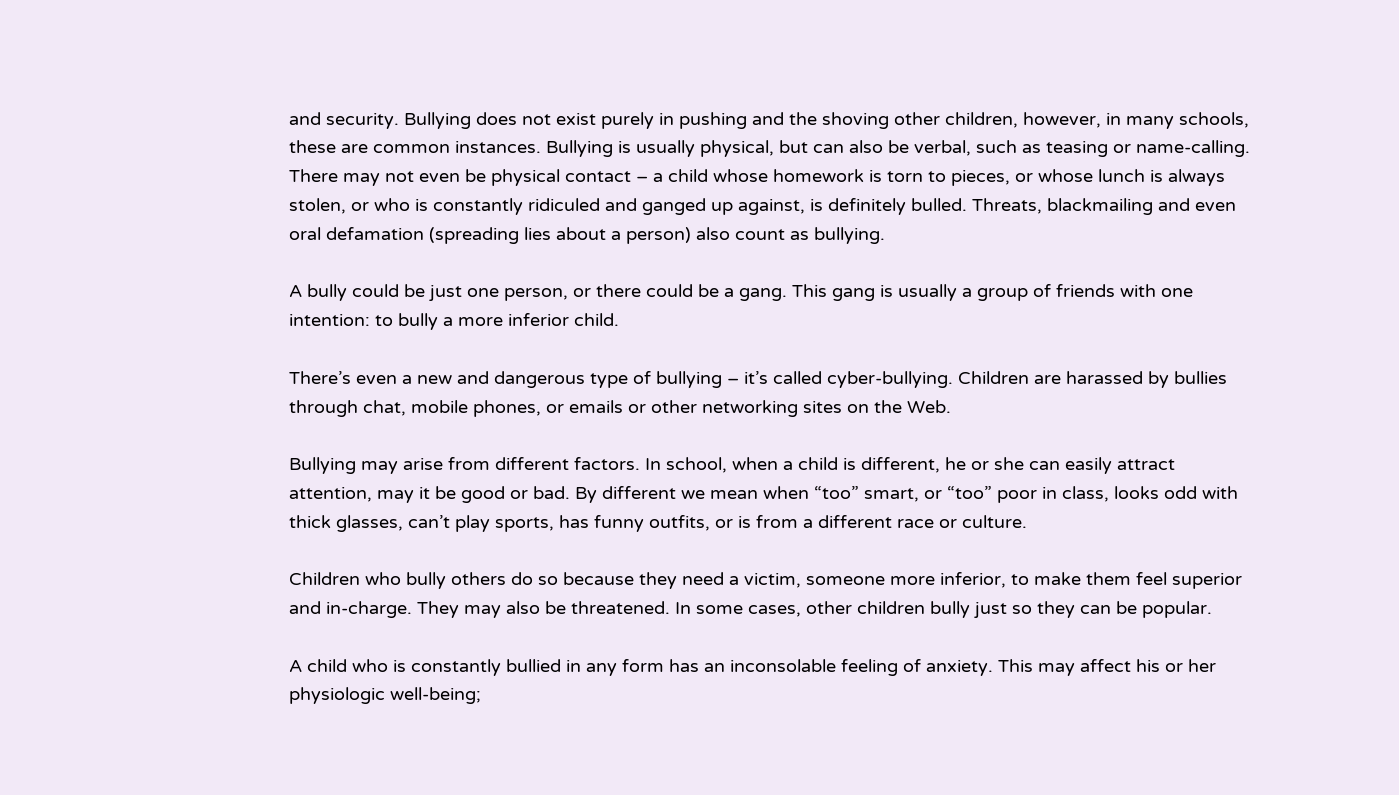and security. Bullying does not exist purely in pushing and the shoving other children, however, in many schools, these are common instances. Bullying is usually physical, but can also be verbal, such as teasing or name-calling. There may not even be physical contact – a child whose homework is torn to pieces, or whose lunch is always stolen, or who is constantly ridiculed and ganged up against, is definitely bulled. Threats, blackmailing and even oral defamation (spreading lies about a person) also count as bullying.

A bully could be just one person, or there could be a gang. This gang is usually a group of friends with one intention: to bully a more inferior child.

There’s even a new and dangerous type of bullying – it’s called cyber-bullying. Children are harassed by bullies through chat, mobile phones, or emails or other networking sites on the Web.

Bullying may arise from different factors. In school, when a child is different, he or she can easily attract attention, may it be good or bad. By different we mean when “too” smart, or “too” poor in class, looks odd with thick glasses, can’t play sports, has funny outfits, or is from a different race or culture.

Children who bully others do so because they need a victim, someone more inferior, to make them feel superior and in-charge. They may also be threatened. In some cases, other children bully just so they can be popular.

A child who is constantly bullied in any form has an inconsolable feeling of anxiety. This may affect his or her physiologic well-being;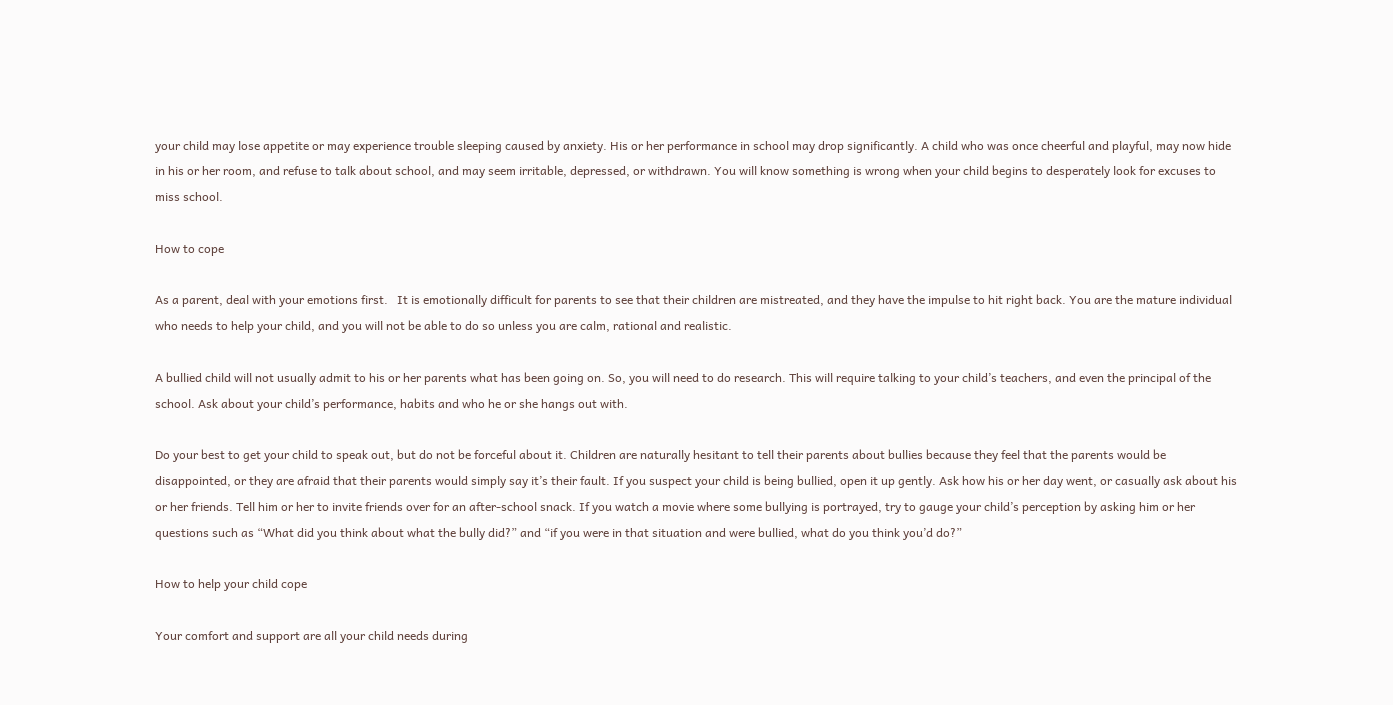your child may lose appetite or may experience trouble sleeping caused by anxiety. His or her performance in school may drop significantly. A child who was once cheerful and playful, may now hide in his or her room, and refuse to talk about school, and may seem irritable, depressed, or withdrawn. You will know something is wrong when your child begins to desperately look for excuses to miss school.

How to cope

As a parent, deal with your emotions first.   It is emotionally difficult for parents to see that their children are mistreated, and they have the impulse to hit right back. You are the mature individual who needs to help your child, and you will not be able to do so unless you are calm, rational and realistic.

A bullied child will not usually admit to his or her parents what has been going on. So, you will need to do research. This will require talking to your child’s teachers, and even the principal of the school. Ask about your child’s performance, habits and who he or she hangs out with.

Do your best to get your child to speak out, but do not be forceful about it. Children are naturally hesitant to tell their parents about bullies because they feel that the parents would be disappointed, or they are afraid that their parents would simply say it’s their fault. If you suspect your child is being bullied, open it up gently. Ask how his or her day went, or casually ask about his or her friends. Tell him or her to invite friends over for an after-school snack. If you watch a movie where some bullying is portrayed, try to gauge your child’s perception by asking him or her questions such as “What did you think about what the bully did?” and “if you were in that situation and were bullied, what do you think you’d do?”

How to help your child cope

Your comfort and support are all your child needs during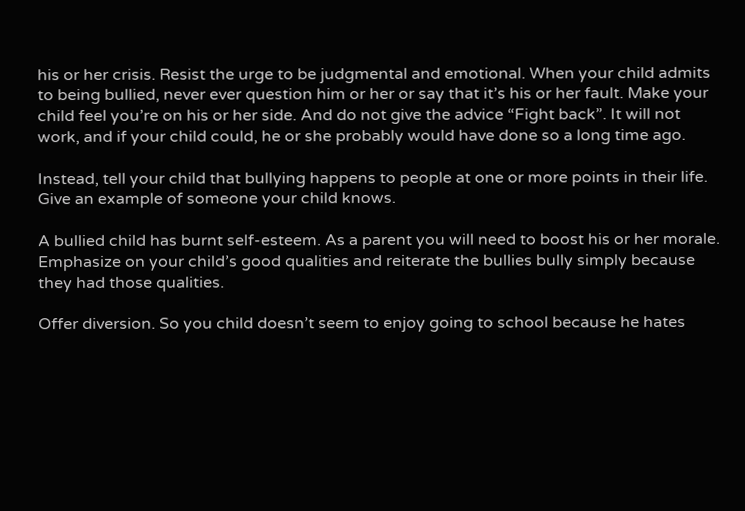his or her crisis. Resist the urge to be judgmental and emotional. When your child admits to being bullied, never ever question him or her or say that it’s his or her fault. Make your child feel you’re on his or her side. And do not give the advice “Fight back”. It will not work, and if your child could, he or she probably would have done so a long time ago.

Instead, tell your child that bullying happens to people at one or more points in their life. Give an example of someone your child knows.

A bullied child has burnt self-esteem. As a parent you will need to boost his or her morale. Emphasize on your child’s good qualities and reiterate the bullies bully simply because they had those qualities.

Offer diversion. So you child doesn’t seem to enjoy going to school because he hates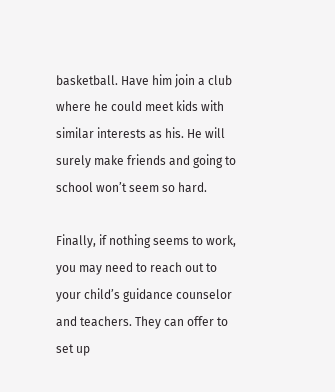basketball. Have him join a club where he could meet kids with similar interests as his. He will surely make friends and going to school won’t seem so hard.

Finally, if nothing seems to work, you may need to reach out to your child’s guidance counselor and teachers. They can offer to set up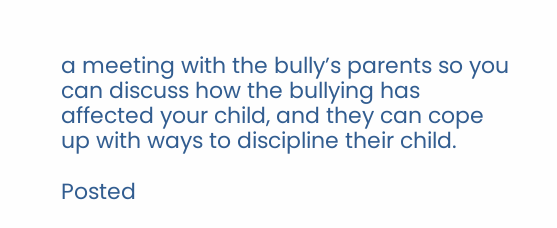a meeting with the bully’s parents so you can discuss how the bullying has affected your child, and they can cope up with ways to discipline their child.

Posted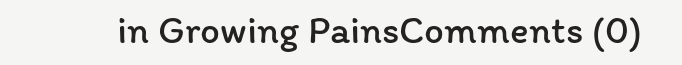in Growing PainsComments (0)